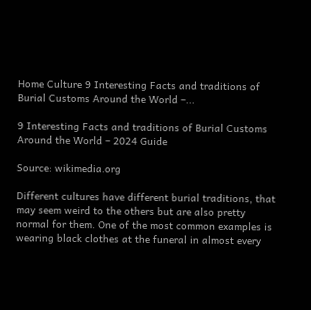Home Culture 9 Interesting Facts and traditions of Burial Customs Around the World –...

9 Interesting Facts and traditions of Burial Customs Around the World – 2024 Guide

Source: wikimedia.org

Different cultures have different burial traditions, that may seem weird to the others but are also pretty normal for them. One of the most common examples is wearing black clothes at the funeral in almost every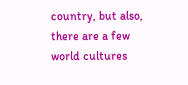country, but also, there are a few world cultures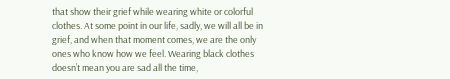that show their grief while wearing white or colorful clothes. At some point in our life, sadly, we will all be in grief, and when that moment comes, we are the only ones who know how we feel. Wearing black clothes doesn’t mean you are sad all the time,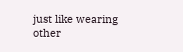just like wearing other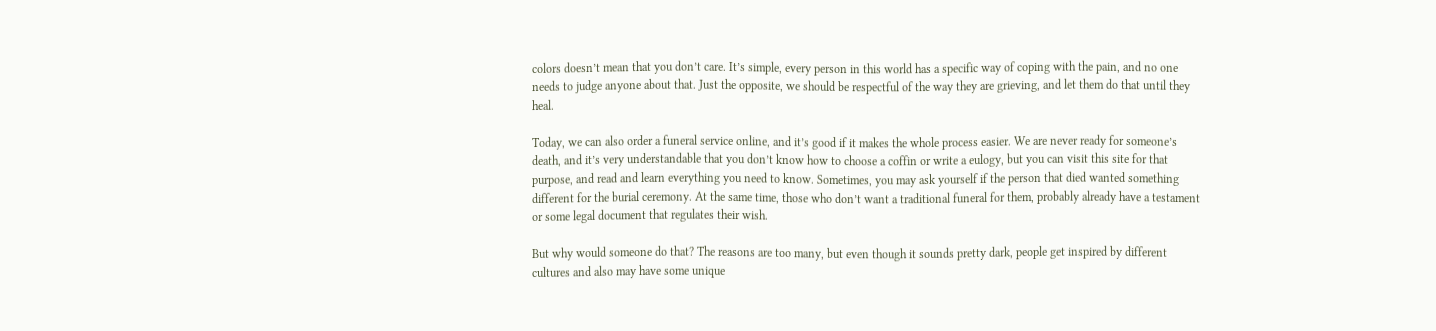colors doesn’t mean that you don’t care. It’s simple, every person in this world has a specific way of coping with the pain, and no one needs to judge anyone about that. Just the opposite, we should be respectful of the way they are grieving, and let them do that until they heal.

Today, we can also order a funeral service online, and it’s good if it makes the whole process easier. We are never ready for someone’s death, and it’s very understandable that you don’t know how to choose a coffin or write a eulogy, but you can visit this site for that purpose, and read and learn everything you need to know. Sometimes, you may ask yourself if the person that died wanted something different for the burial ceremony. At the same time, those who don’t want a traditional funeral for them, probably already have a testament or some legal document that regulates their wish.

But why would someone do that? The reasons are too many, but even though it sounds pretty dark, people get inspired by different cultures and also may have some unique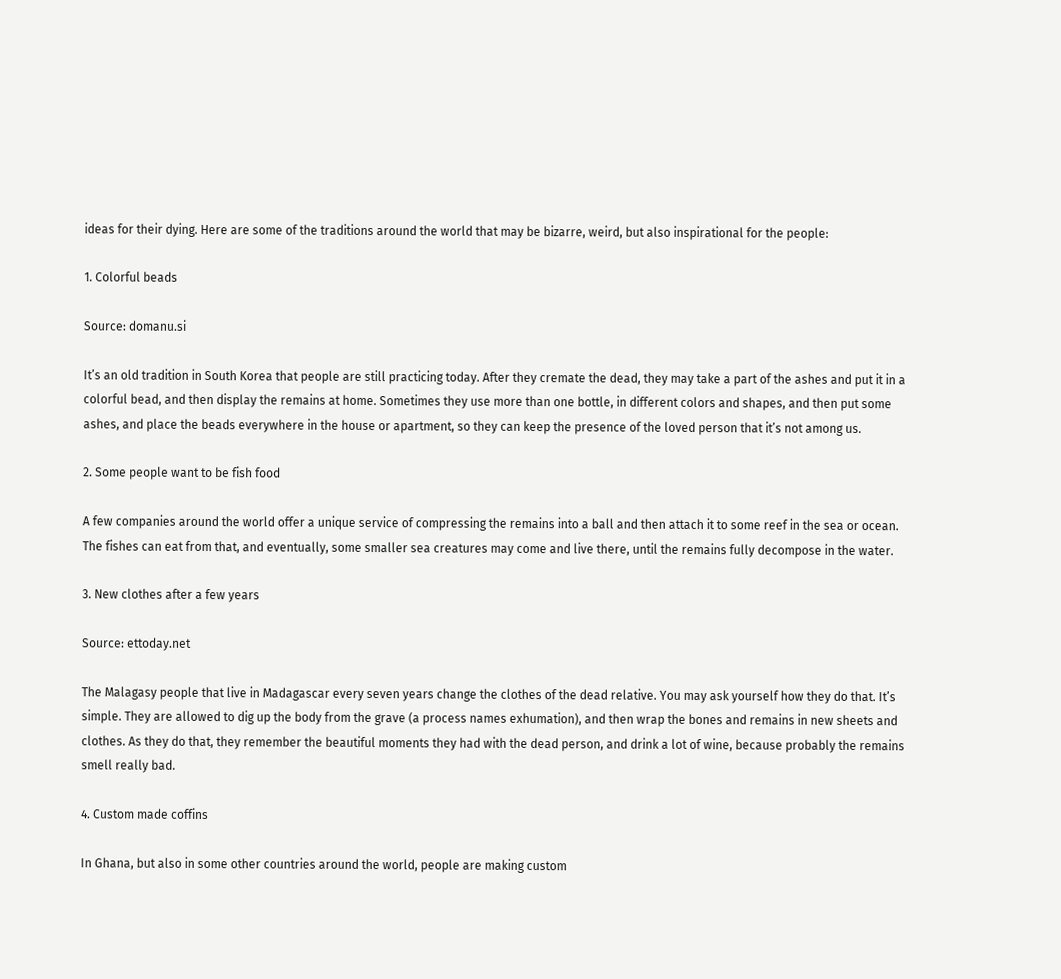ideas for their dying. Here are some of the traditions around the world that may be bizarre, weird, but also inspirational for the people:

1. Colorful beads

Source: domanu.si

It’s an old tradition in South Korea that people are still practicing today. After they cremate the dead, they may take a part of the ashes and put it in a colorful bead, and then display the remains at home. Sometimes they use more than one bottle, in different colors and shapes, and then put some ashes, and place the beads everywhere in the house or apartment, so they can keep the presence of the loved person that it’s not among us.

2. Some people want to be fish food

A few companies around the world offer a unique service of compressing the remains into a ball and then attach it to some reef in the sea or ocean. The fishes can eat from that, and eventually, some smaller sea creatures may come and live there, until the remains fully decompose in the water.

3. New clothes after a few years

Source: ettoday.net

The Malagasy people that live in Madagascar every seven years change the clothes of the dead relative. You may ask yourself how they do that. It’s simple. They are allowed to dig up the body from the grave (a process names exhumation), and then wrap the bones and remains in new sheets and clothes. As they do that, they remember the beautiful moments they had with the dead person, and drink a lot of wine, because probably the remains smell really bad.

4. Custom made coffins

In Ghana, but also in some other countries around the world, people are making custom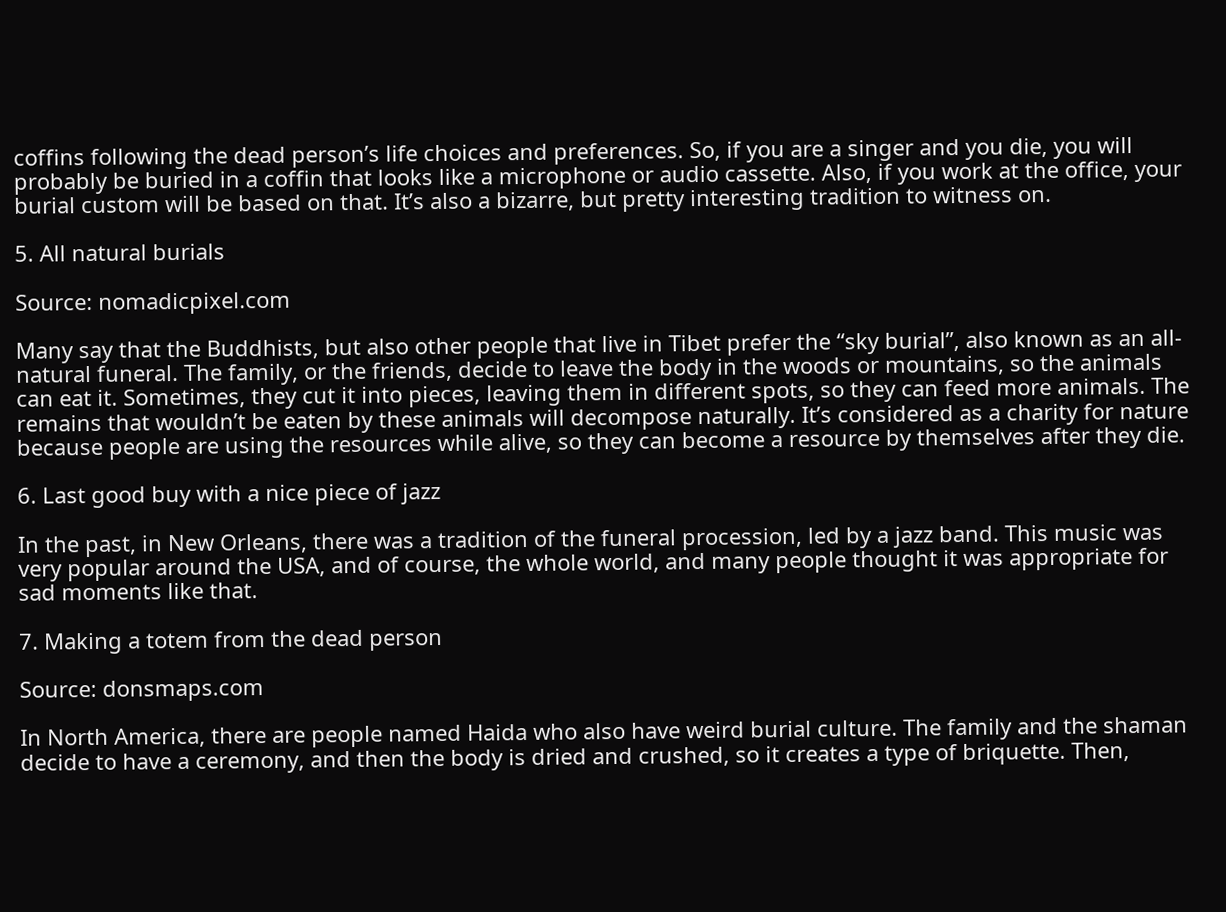coffins following the dead person’s life choices and preferences. So, if you are a singer and you die, you will probably be buried in a coffin that looks like a microphone or audio cassette. Also, if you work at the office, your burial custom will be based on that. It’s also a bizarre, but pretty interesting tradition to witness on.

5. All natural burials

Source: nomadicpixel.com

Many say that the Buddhists, but also other people that live in Tibet prefer the “sky burial”, also known as an all-natural funeral. The family, or the friends, decide to leave the body in the woods or mountains, so the animals can eat it. Sometimes, they cut it into pieces, leaving them in different spots, so they can feed more animals. The remains that wouldn’t be eaten by these animals will decompose naturally. It’s considered as a charity for nature because people are using the resources while alive, so they can become a resource by themselves after they die.

6. Last good buy with a nice piece of jazz

In the past, in New Orleans, there was a tradition of the funeral procession, led by a jazz band. This music was very popular around the USA, and of course, the whole world, and many people thought it was appropriate for sad moments like that.

7. Making a totem from the dead person

Source: donsmaps.com

In North America, there are people named Haida who also have weird burial culture. The family and the shaman decide to have a ceremony, and then the body is dried and crushed, so it creates a type of briquette. Then,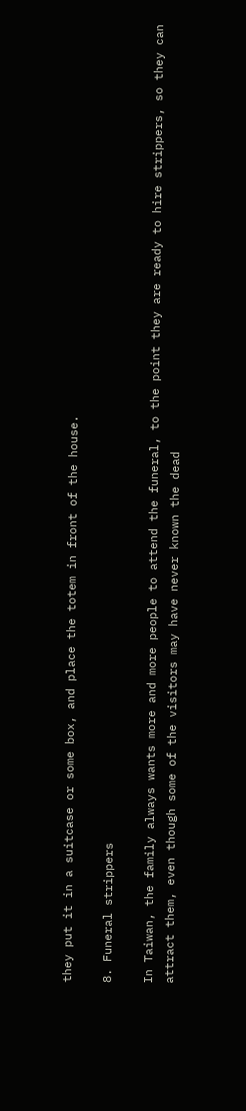they put it in a suitcase or some box, and place the totem in front of the house.

8. Funeral strippers

In Taiwan, the family always wants more and more people to attend the funeral, to the point they are ready to hire strippers, so they can attract them, even though some of the visitors may have never known the dead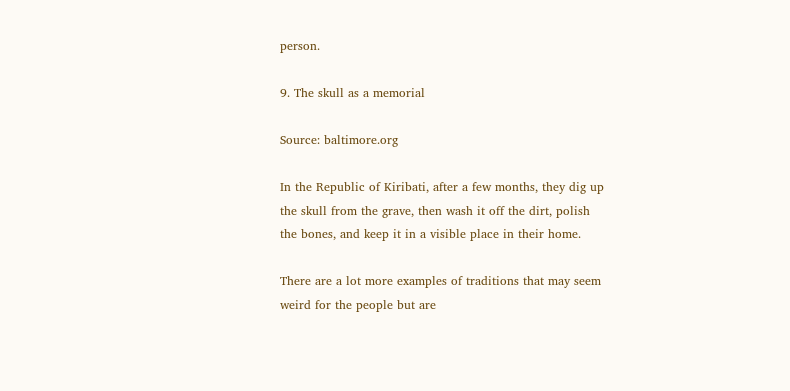person.

9. The skull as a memorial

Source: baltimore.org

In the Republic of Kiribati, after a few months, they dig up the skull from the grave, then wash it off the dirt, polish the bones, and keep it in a visible place in their home.

There are a lot more examples of traditions that may seem weird for the people but are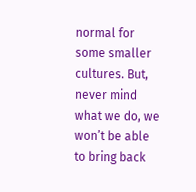normal for some smaller cultures. But, never mind what we do, we won’t be able to bring back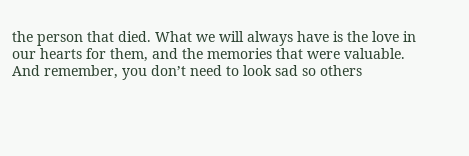the person that died. What we will always have is the love in our hearts for them, and the memories that were valuable. And remember, you don’t need to look sad so others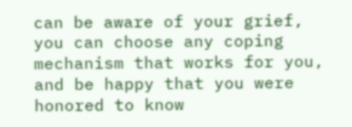can be aware of your grief, you can choose any coping mechanism that works for you, and be happy that you were honored to know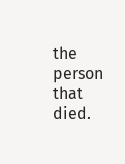the person that died.